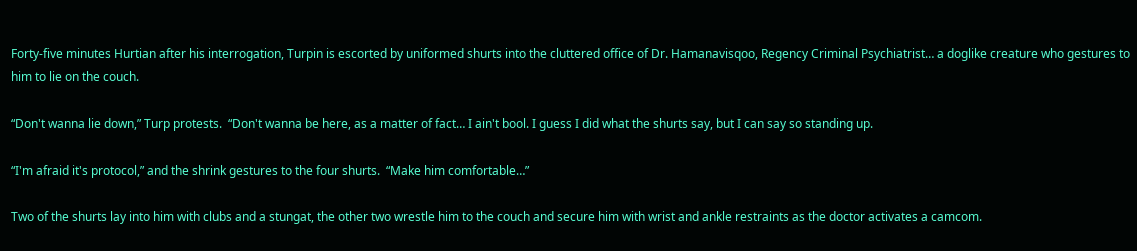Forty-five minutes Hurtian after his interrogation, Turpin is escorted by uniformed shurts into the cluttered office of Dr. Hamanavisqoo, Regency Criminal Psychiatrist… a doglike creature who gestures to him to lie on the couch.

“Don't wanna lie down,” Turp protests.  “Don't wanna be here, as a matter of fact… I ain't bool. I guess I did what the shurts say, but I can say so standing up.

“I'm afraid it's protocol,” and the shrink gestures to the four shurts.  “Make him comfortable…”

Two of the shurts lay into him with clubs and a stungat, the other two wrestle him to the couch and secure him with wrist and ankle restraints as the doctor activates a camcom.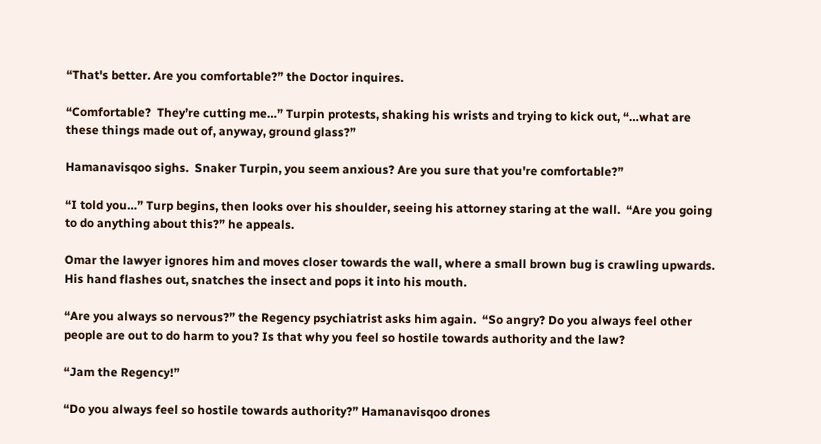“That's better. Are you comfortable?” the Doctor inquires.

“Comfortable?  They’re cutting me…” Turpin protests, shaking his wrists and trying to kick out, “…what are these things made out of, anyway, ground glass?”

Hamanavisqoo sighs.  Snaker Turpin, you seem anxious? Are you sure that you're comfortable?”

“I told you…” Turp begins, then looks over his shoulder, seeing his attorney staring at the wall.  “Are you going to do anything about this?” he appeals.

Omar the lawyer ignores him and moves closer towards the wall, where a small brown bug is crawling upwards.  His hand flashes out, snatches the insect and pops it into his mouth.

“Are you always so nervous?” the Regency psychiatrist asks him again.  “So angry? Do you always feel other people are out to do harm to you? Is that why you feel so hostile towards authority and the law?

“Jam the Regency!”

“Do you always feel so hostile towards authority?” Hamanavisqoo drones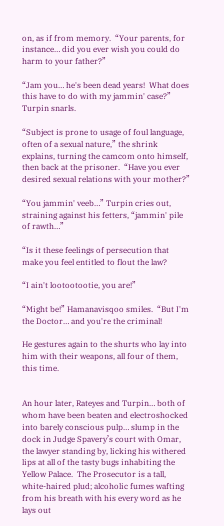on, as if from memory.  “Your parents, for instance… did you ever wish you could do harm to your father?”

“Jam you… he's been dead years!  What does this have to do with my jammin' case?” Turpin snarls.

“Subject is prone to usage of foul language, often of a sexual nature,” the shrink explains, turning the camcom onto himself, then back at the prisoner.  “Have you ever desired sexual relations with your mother?”

“You jammin' veeb…” Turpin cries out, straining against his fetters, “jammin' pile of rawth…”

“Is it these feelings of persecution that make you feel entitled to flout the law?

“I ain't lootootootie, you are!”

“Might be!” Hamanavisqoo smiles.  “But I'm the Doctor… and you're the criminal!

He gestures again to the shurts who lay into him with their weapons, all four of them, this time.


An hour later, Rateyes and Turpin… both of whom have been beaten and electroshocked into barely conscious pulp… slump in the dock in Judge Spavery’s court with Omar, the lawyer standing by, licking his withered lips at all of the tasty bugs inhabiting the Yellow Palace.  The Prosecutor is a tall, white-haired plud; alcoholic fumes wafting from his breath with his every word as he lays out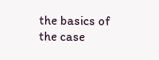the basics of the case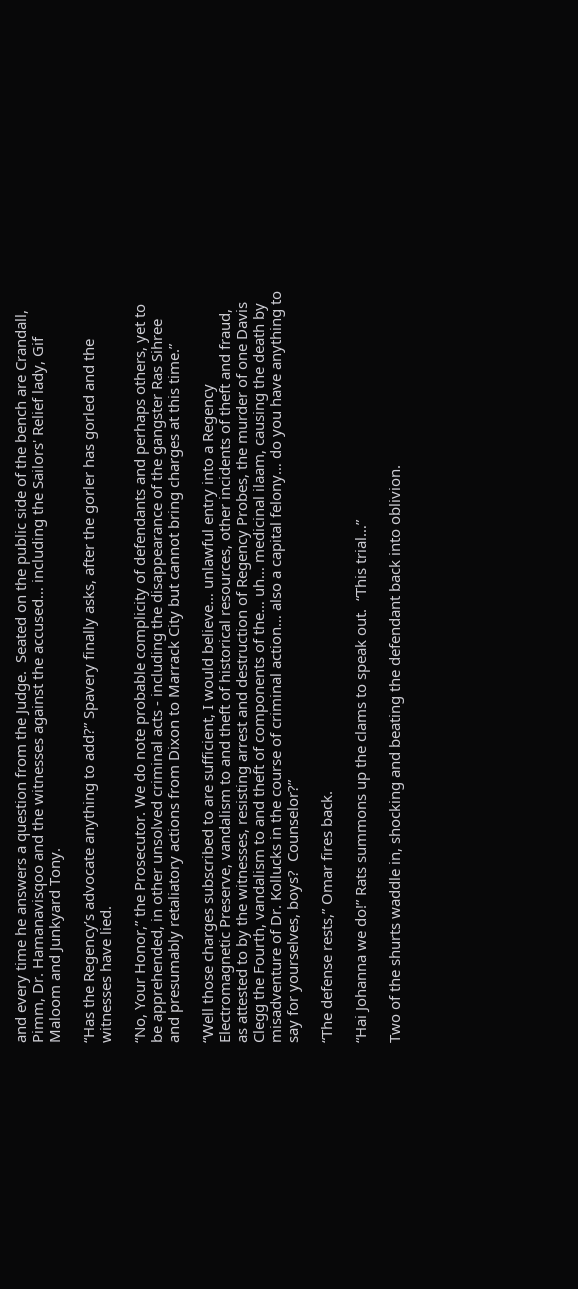and every time he answers a question from the Judge.  Seated on the public side of the bench are Crandall, Pimm, Dr. Hamanavisqoo and the witnesses against the accused… including the Sailors' Relief lady, Gif Maloom and Junkyard Tony.

“Has the Regency’s advocate anything to add?” Spavery finally asks, after the gorler has gorled and the witnesses have lied.

“No, Your Honor,” the Prosecutor. We do note probable complicity of defendants and perhaps others, yet to be apprehended, in other unsolved criminal acts - including the disappearance of the gangster Ras Sihree and presumably retaliatory actions from Dixon to Marrack City but cannot bring charges at this time.”

“Well those charges subscribed to are sufficient, I would believe… unlawful entry into a Regency Electromagnetic Preserve, vandalism to and theft of historical resources, other incidents of theft and fraud, as attested to by the witnesses, resisting arrest and destruction of Regency Probes, the murder of one Davis Clegg the Fourth, vandalism to and theft of components of the… uh… medicinal ilaam, causing the death by misadventure of Dr. Kollucks in the course of criminal action… also a capital felony… do you have anything to say for yourselves, boys?  Counselor?”

“The defense rests,” Omar fires back.

“Hai Johanna we do!” Rats summons up the clams to speak out.  “This trial…”

Two of the shurts waddle in, shocking and beating the defendant back into oblivion.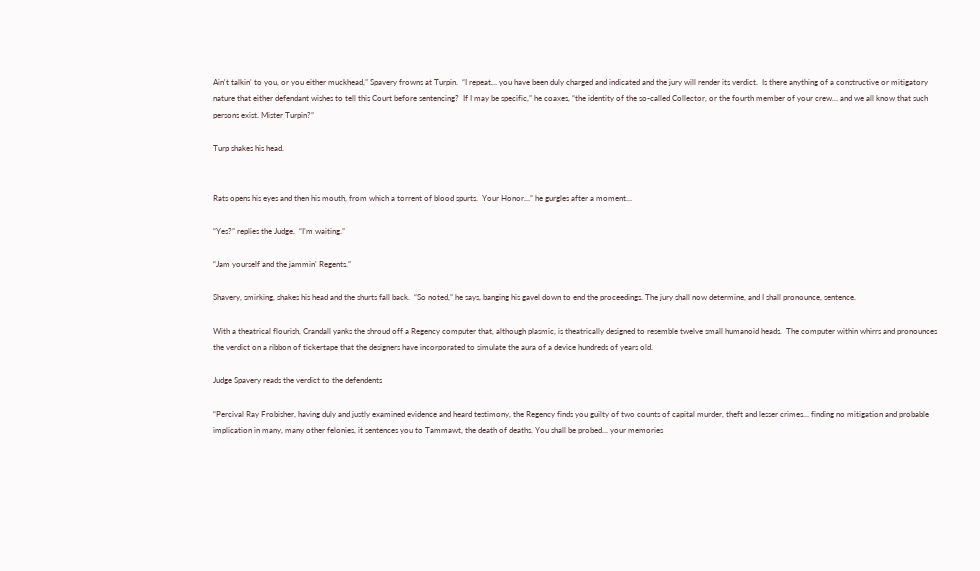Ain't talkin' to you, or you either muckhead,” Spavery frowns at Turpin.  “I repeat… you have been duly charged and indicated and the jury will render its verdict.  Is there anything of a constructive or mitigatory nature that either defendant wishes to tell this Court before sentencing?  If I may be specific,” he coaxes, “the identity of the so-called Collector, or the fourth member of your crew… and we all know that such persons exist. Mister Turpin?”

Turp shakes his head.


Rats opens his eyes and then his mouth, from which a torrent of blood spurts.  Your Honor…” he gurgles after a moment…

“Yes?” replies the Judge.  “I’m waiting.”

“Jam yourself and the jammin' Regents.”

Shavery, smirking, shakes his head and the shurts fall back.  “So noted,” he says, banging his gavel down to end the proceedings. The jury shall now determine, and I shall pronounce, sentence.

With a theatrical flourish, Crandall yanks the shroud off a Regency computer that, although plasmic, is theatrically designed to resemble twelve small humanoid heads.  The computer within whirrs and pronounces the verdict on a ribbon of tickertape that the designers have incorporated to simulate the aura of a device hundreds of years old.

Judge Spavery reads the verdict to the defendents

“Percival Ray Frobisher, having duly and justly examined evidence and heard testimony, the Regency finds you guilty of two counts of capital murder, theft and lesser crimes… finding no mitigation and probable implication in many, many other felonies, it sentences you to Tammawt, the death of deaths. You shall be probed… your memories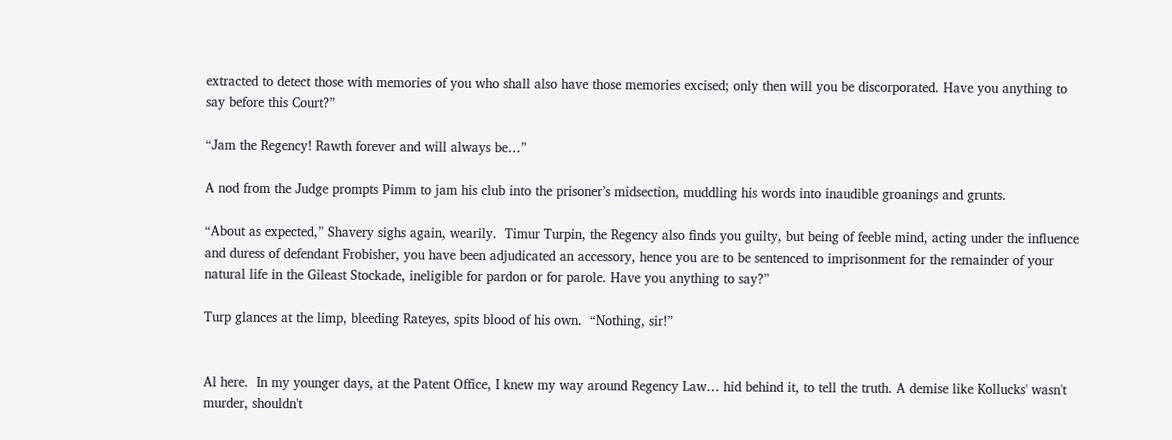extracted to detect those with memories of you who shall also have those memories excised; only then will you be discorporated. Have you anything to say before this Court?”

“Jam the Regency! Rawth forever and will always be…”

A nod from the Judge prompts Pimm to jam his club into the prisoner’s midsection, muddling his words into inaudible groanings and grunts.

“About as expected,” Shavery sighs again, wearily.  Timur Turpin, the Regency also finds you guilty, but being of feeble mind, acting under the influence and duress of defendant Frobisher, you have been adjudicated an accessory, hence you are to be sentenced to imprisonment for the remainder of your natural life in the Gileast Stockade, ineligible for pardon or for parole. Have you anything to say?”

Turp glances at the limp, bleeding Rateyes, spits blood of his own.  “Nothing, sir!”


Al here.  In my younger days, at the Patent Office, I knew my way around Regency Law… hid behind it, to tell the truth. A demise like Kollucks' wasn't murder, shouldn't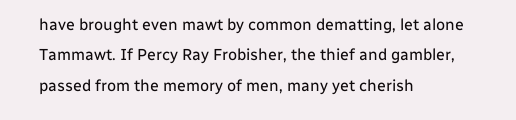have brought even mawt by common dematting, let alone Tammawt. If Percy Ray Frobisher, the thief and gambler, passed from the memory of men, many yet cherish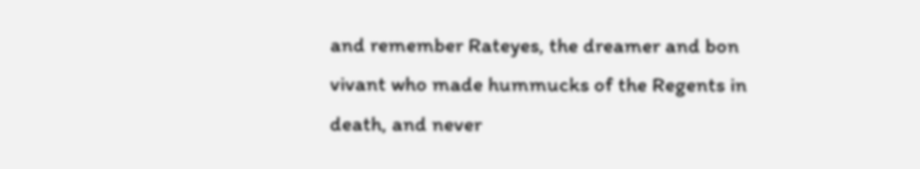and remember Rateyes, the dreamer and bon vivant who made hummucks of the Regents in death, and never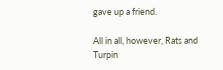gave up a friend.

All in all, however, Rats and Turpin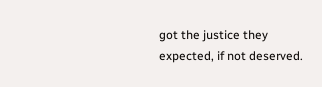got the justice they expected, if not deserved.